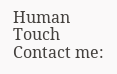Human Touch
Contact me: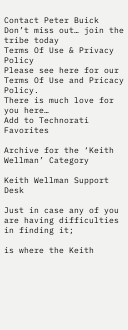Contact Peter Buick
Don’t miss out… join the tribe today
Terms Of Use & Privacy Policy
Please see here for our Terms Of Use and Pricacy Policy.
There is much love for you here…
Add to Technorati Favorites

Archive for the ‘Keith Wellman’ Category

Keith Wellman Support Desk

Just in case any of you are having difficulties in finding it;

is where the Keith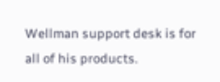Wellman support desk is for all of his products.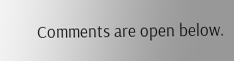Comments are open below.